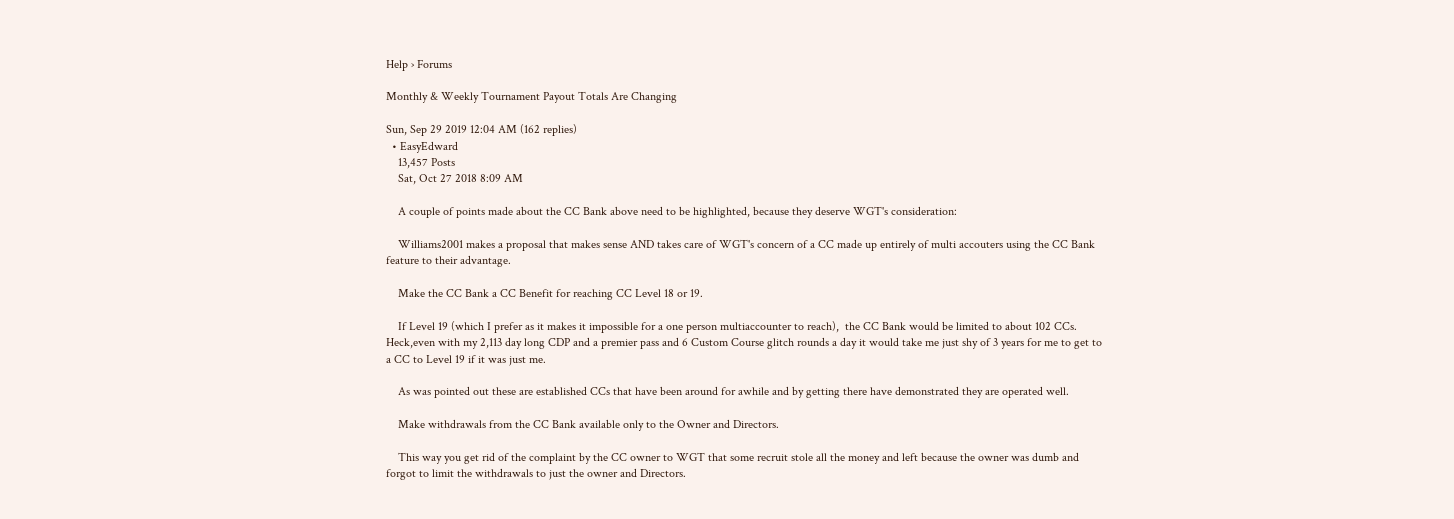Help › Forums

Monthly & Weekly Tournament Payout Totals Are Changing

Sun, Sep 29 2019 12:04 AM (162 replies)
  • EasyEdward
    13,457 Posts
    Sat, Oct 27 2018 8:09 AM

    A couple of points made about the CC Bank above need to be highlighted, because they deserve WGT's consideration:

    Williams2001 makes a proposal that makes sense AND takes care of WGT's concern of a CC made up entirely of multi accouters using the CC Bank feature to their advantage.

    Make the CC Bank a CC Benefit for reaching CC Level 18 or 19.

    If Level 19 (which I prefer as it makes it impossible for a one person multiaccounter to reach),  the CC Bank would be limited to about 102 CCs. Heck,even with my 2,113 day long CDP and a premier pass and 6 Custom Course glitch rounds a day it would take me just shy of 3 years for me to get to a CC to Level 19 if it was just me.

    As was pointed out these are established CCs that have been around for awhile and by getting there have demonstrated they are operated well.

    Make withdrawals from the CC Bank available only to the Owner and Directors.

    This way you get rid of the complaint by the CC owner to WGT that some recruit stole all the money and left because the owner was dumb and forgot to limit the withdrawals to just the owner and Directors.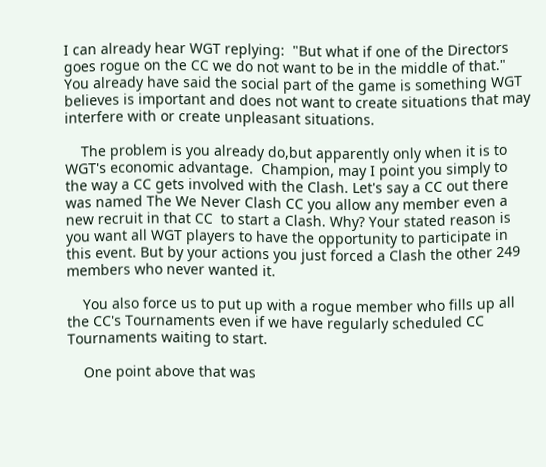I can already hear WGT replying:  "But what if one of the Directors goes rogue on the CC we do not want to be in the middle of that."  You already have said the social part of the game is something WGT believes is important and does not want to create situations that may interfere with or create unpleasant situations.

    The problem is you already do,but apparently only when it is to WGT's economic advantage.  Champion, may I point you simply to the way a CC gets involved with the Clash. Let's say a CC out there was named The We Never Clash CC you allow any member even a new recruit in that CC  to start a Clash. Why? Your stated reason is you want all WGT players to have the opportunity to participate in this event. But by your actions you just forced a Clash the other 249 members who never wanted it.

    You also force us to put up with a rogue member who fills up all the CC's Tournaments even if we have regularly scheduled CC Tournaments waiting to start.

    One point above that was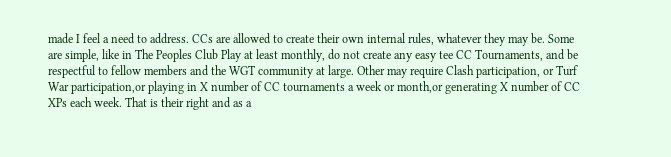made I feel a need to address. CCs are allowed to create their own internal rules, whatever they may be. Some are simple, like in The Peoples Club Play at least monthly, do not create any easy tee CC Tournaments, and be respectful to fellow members and the WGT community at large. Other may require Clash participation, or Turf War participation,or playing in X number of CC tournaments a week or month,or generating X number of CC XPs each week. That is their right and as a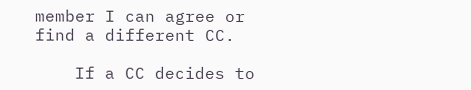member I can agree or find a different CC.

    If a CC decides to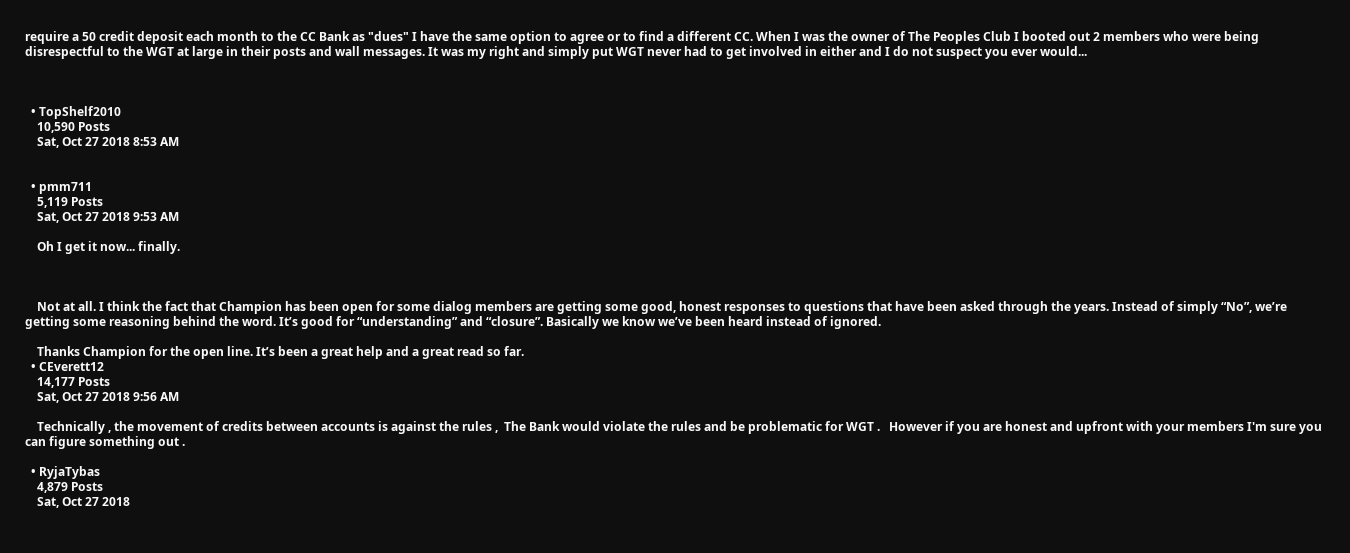require a 50 credit deposit each month to the CC Bank as "dues" I have the same option to agree or to find a different CC. When I was the owner of The Peoples Club I booted out 2 members who were being disrespectful to the WGT at large in their posts and wall messages. It was my right and simply put WGT never had to get involved in either and I do not suspect you ever would...



  • TopShelf2010
    10,590 Posts
    Sat, Oct 27 2018 8:53 AM


  • pmm711
    5,119 Posts
    Sat, Oct 27 2018 9:53 AM

    Oh I get it now... finally.



    Not at all. I think the fact that Champion has been open for some dialog members are getting some good, honest responses to questions that have been asked through the years. Instead of simply “No”, we’re getting some reasoning behind the word. It’s good for “understanding” and “closure”. Basically we know we’ve been heard instead of ignored.

    Thanks Champion for the open line. It’s been a great help and a great read so far.
  • CEverett12
    14,177 Posts
    Sat, Oct 27 2018 9:56 AM

    Technically , the movement of credits between accounts is against the rules ,  The Bank would violate the rules and be problematic for WGT .   However if you are honest and upfront with your members I'm sure you can figure something out .

  • RyjaTybas
    4,879 Posts
    Sat, Oct 27 2018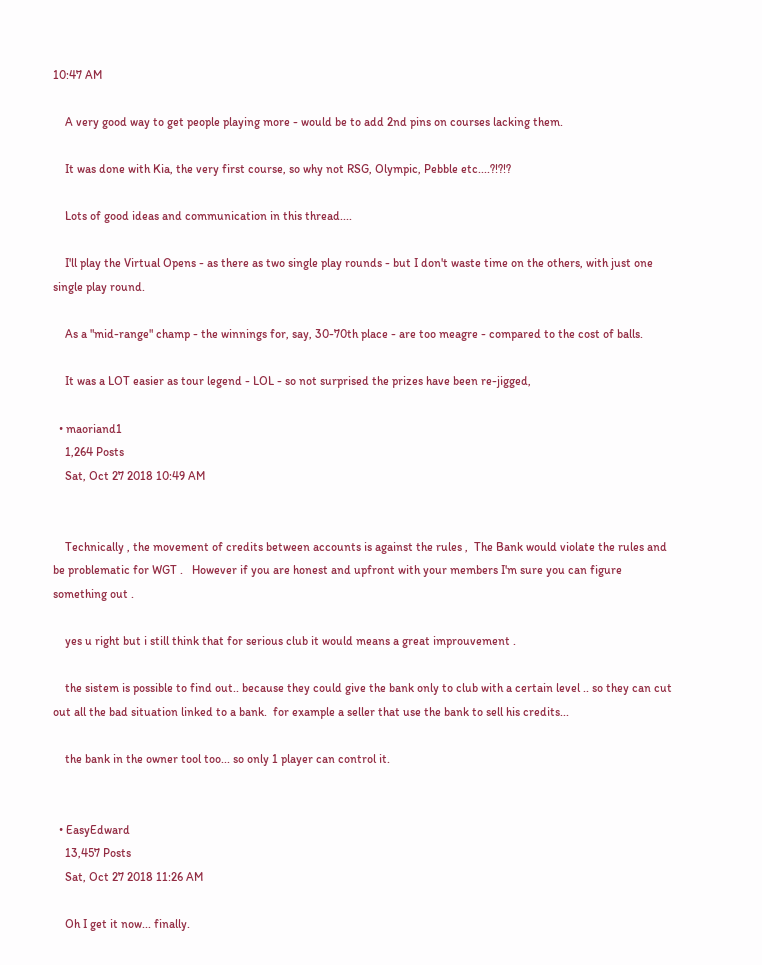10:47 AM

    A very good way to get people playing more - would be to add 2nd pins on courses lacking them.

    It was done with Kia, the very first course, so why not RSG, Olympic, Pebble etc....?!?!?

    Lots of good ideas and communication in this thread....

    I'll play the Virtual Opens - as there as two single play rounds - but I don't waste time on the others, with just one single play round.

    As a "mid-range" champ - the winnings for, say, 30-70th place - are too meagre - compared to the cost of balls.

    It was a LOT easier as tour legend - LOL - so not surprised the prizes have been re-jigged,

  • maoriand1
    1,264 Posts
    Sat, Oct 27 2018 10:49 AM


    Technically , the movement of credits between accounts is against the rules ,  The Bank would violate the rules and be problematic for WGT .   However if you are honest and upfront with your members I'm sure you can figure something out .

    yes u right but i still think that for serious club it would means a great improuvement .

    the sistem is possible to find out.. because they could give the bank only to club with a certain level .. so they can cut out all the bad situation linked to a bank.  for example a seller that use the bank to sell his credits...

    the bank in the owner tool too... so only 1 player can control it.


  • EasyEdward
    13,457 Posts
    Sat, Oct 27 2018 11:26 AM

    Oh I get it now... finally.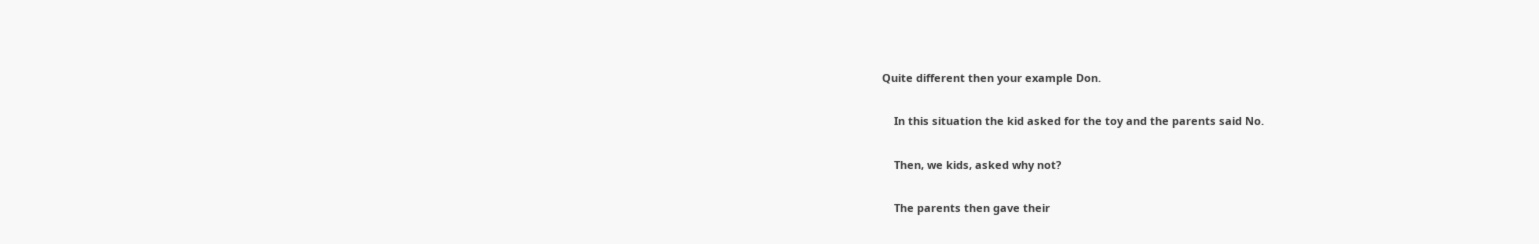Quite different then your example Don.

    In this situation the kid asked for the toy and the parents said No.

    Then, we kids, asked why not?

    The parents then gave their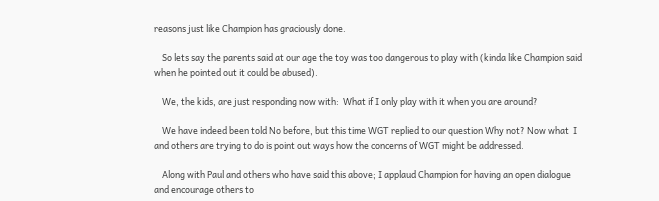reasons just like Champion has graciously done.

    So lets say the parents said at our age the toy was too dangerous to play with (kinda like Champion said when he pointed out it could be abused).

    We, the kids, are just responding now with:  What if I only play with it when you are around?

    We have indeed been told No before, but this time WGT replied to our question Why not? Now what  I and others are trying to do is point out ways how the concerns of WGT might be addressed.

    Along with Paul and others who have said this above; I applaud Champion for having an open dialogue and encourage others to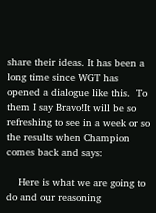share their ideas. It has been a long time since WGT has opened a dialogue like this.  To them I say Bravo!It will be so refreshing to see in a week or so the results when Champion comes back and says:

    Here is what we are going to do and our reasoning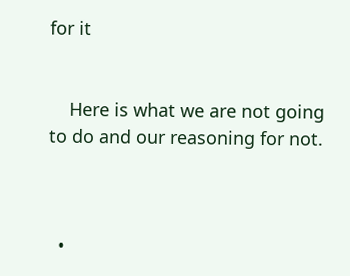for it


    Here is what we are not going to do and our reasoning for not.



  •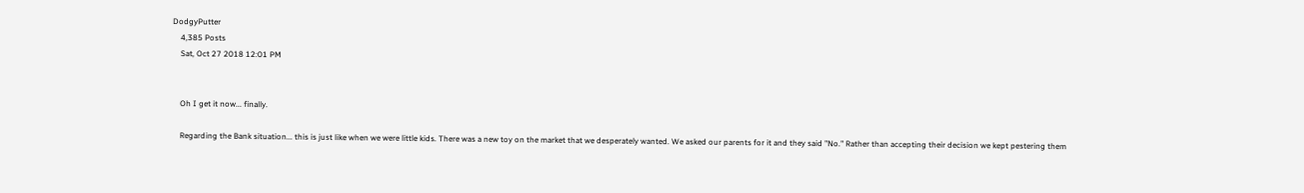DodgyPutter
    4,385 Posts
    Sat, Oct 27 2018 12:01 PM


    Oh I get it now... finally.

    Regarding the Bank situation... this is just like when we were little kids. There was a new toy on the market that we desperately wanted. We asked our parents for it and they said "No." Rather than accepting their decision we kept pestering them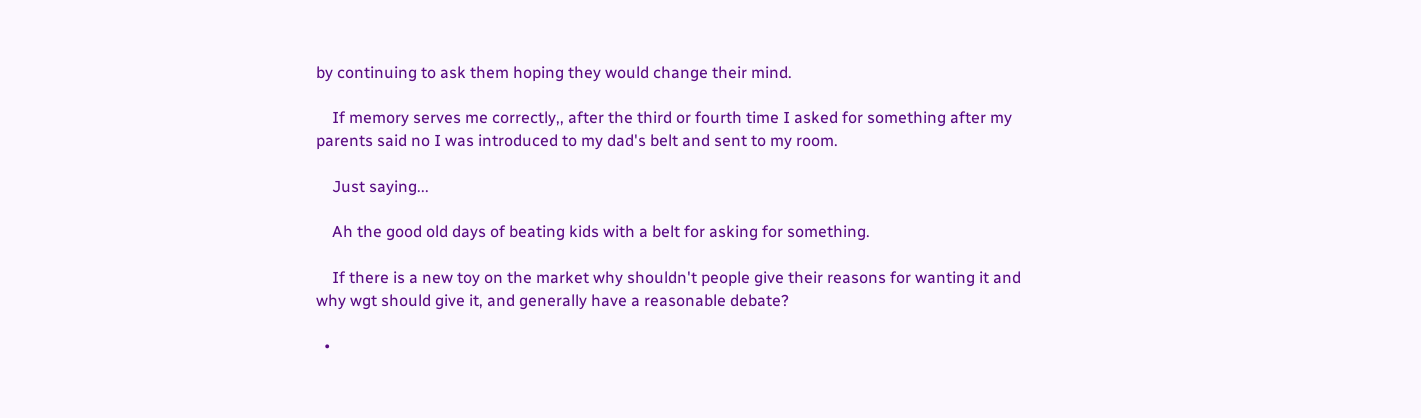by continuing to ask them hoping they would change their mind.

    If memory serves me correctly,, after the third or fourth time I asked for something after my parents said no I was introduced to my dad's belt and sent to my room.

    Just saying...

    Ah the good old days of beating kids with a belt for asking for something.

    If there is a new toy on the market why shouldn't people give their reasons for wanting it and why wgt should give it, and generally have a reasonable debate?

  •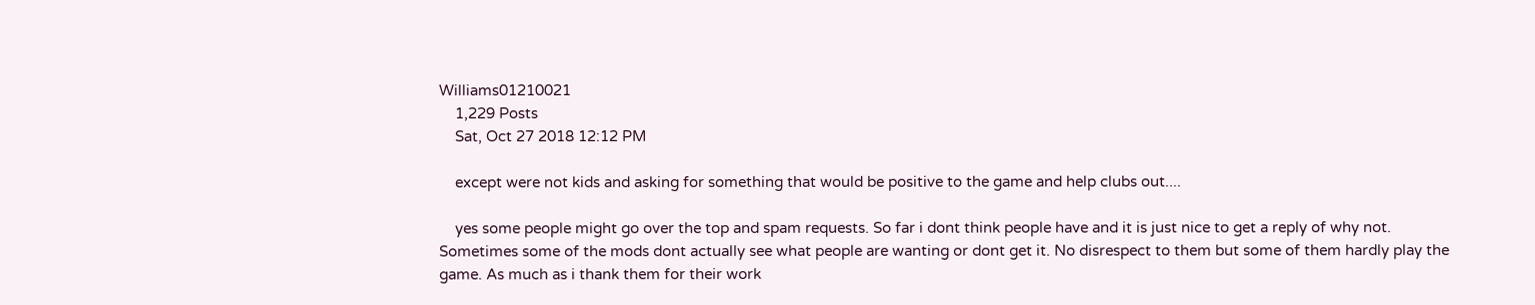Williams01210021
    1,229 Posts
    Sat, Oct 27 2018 12:12 PM

    except were not kids and asking for something that would be positive to the game and help clubs out....

    yes some people might go over the top and spam requests. So far i dont think people have and it is just nice to get a reply of why not. Sometimes some of the mods dont actually see what people are wanting or dont get it. No disrespect to them but some of them hardly play the game. As much as i thank them for their work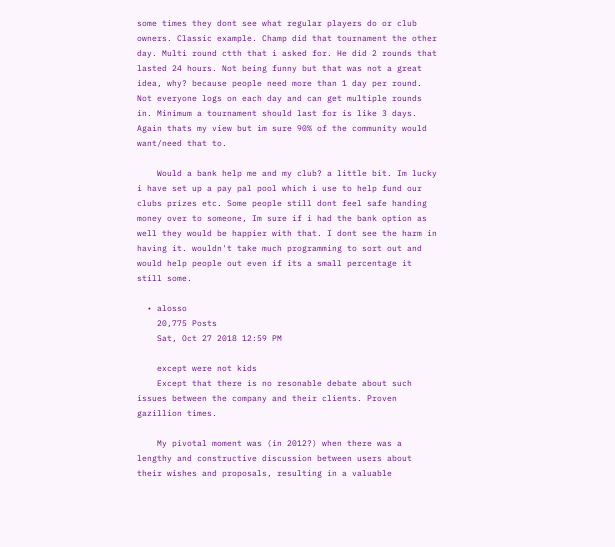some times they dont see what regular players do or club owners. Classic example. Champ did that tournament the other day. Multi round ctth that i asked for. He did 2 rounds that lasted 24 hours. Not being funny but that was not a great idea, why? because people need more than 1 day per round. Not everyone logs on each day and can get multiple rounds in. Minimum a tournament should last for is like 3 days. Again thats my view but im sure 90% of the community would want/need that to.

    Would a bank help me and my club? a little bit. Im lucky i have set up a pay pal pool which i use to help fund our clubs prizes etc. Some people still dont feel safe handing money over to someone, Im sure if i had the bank option as well they would be happier with that. I dont see the harm in having it. wouldn't take much programming to sort out and would help people out even if its a small percentage it still some.

  • alosso
    20,775 Posts
    Sat, Oct 27 2018 12:59 PM

    except were not kids
    Except that there is no resonable debate about such issues between the company and their clients. Proven gazillion times.

    My pivotal moment was (in 2012?) when there was a lengthy and constructive discussion between users about their wishes and proposals, resulting in a valuable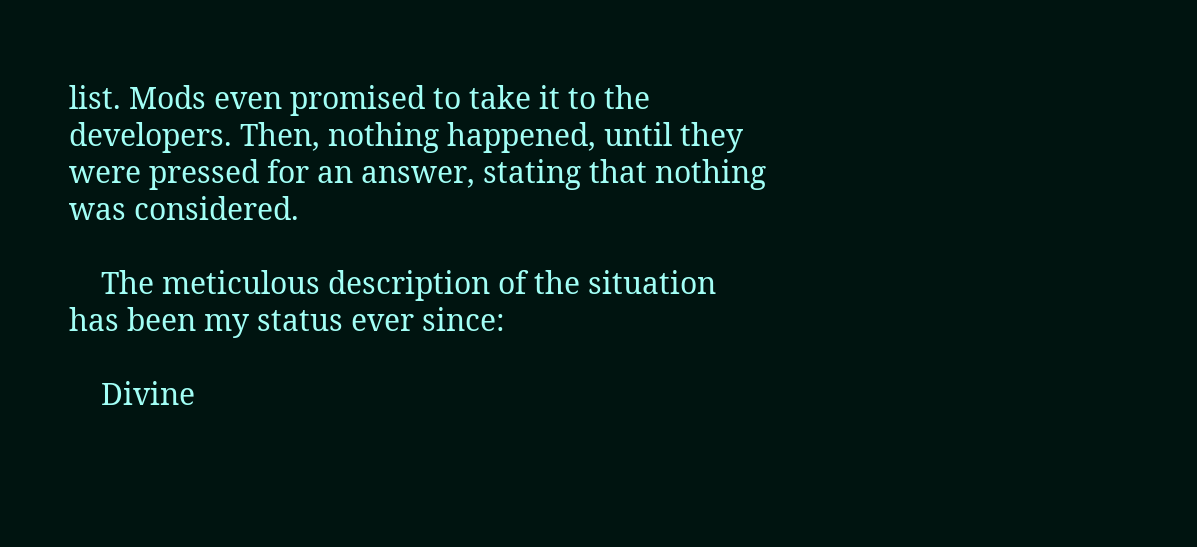list. Mods even promised to take it to the developers. Then, nothing happened, until they were pressed for an answer, stating that nothing was considered.

    The meticulous description of the situation has been my status ever since:

    Divine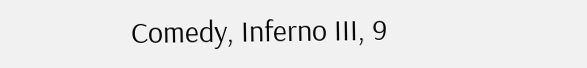Comedy, Inferno III, 9